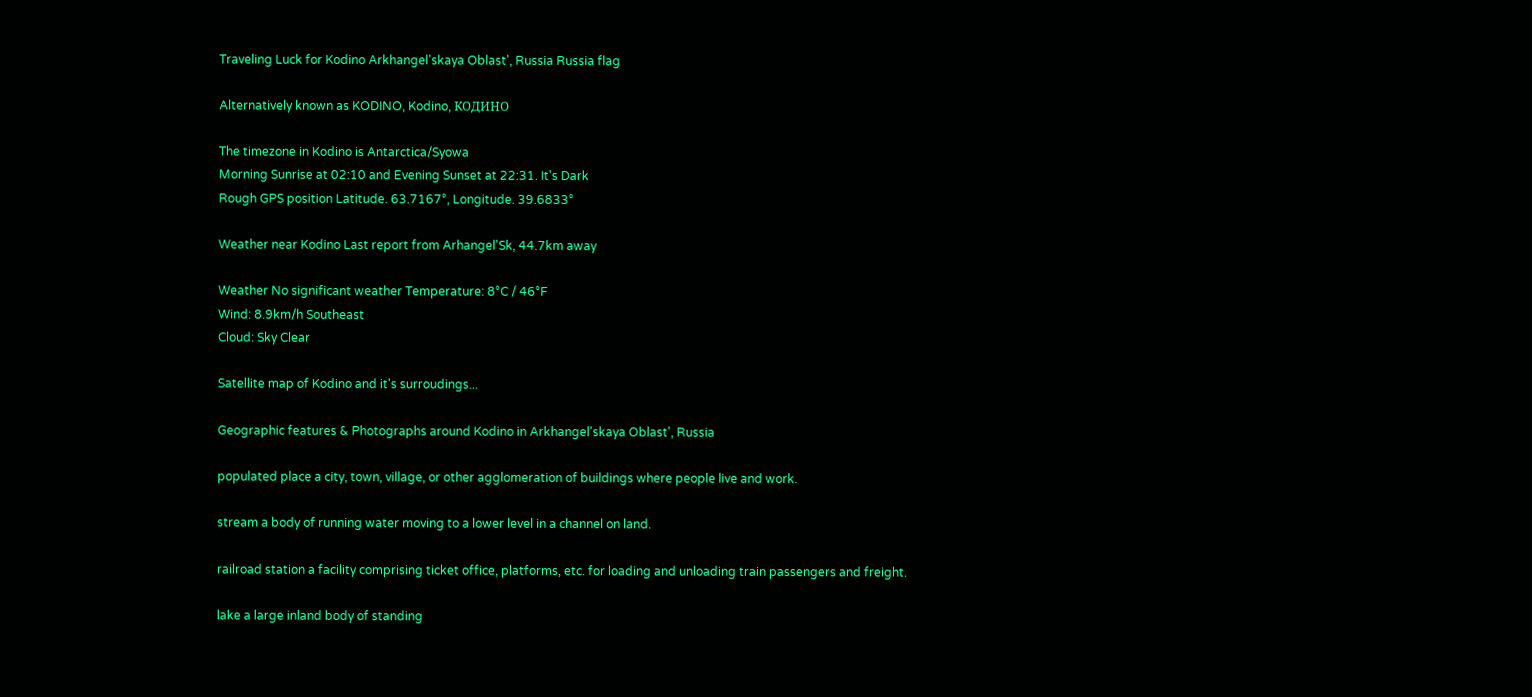Traveling Luck for Kodino Arkhangel'skaya Oblast', Russia Russia flag

Alternatively known as KODINO, Kodino, КОДИНО

The timezone in Kodino is Antarctica/Syowa
Morning Sunrise at 02:10 and Evening Sunset at 22:31. It's Dark
Rough GPS position Latitude. 63.7167°, Longitude. 39.6833°

Weather near Kodino Last report from Arhangel'Sk, 44.7km away

Weather No significant weather Temperature: 8°C / 46°F
Wind: 8.9km/h Southeast
Cloud: Sky Clear

Satellite map of Kodino and it's surroudings...

Geographic features & Photographs around Kodino in Arkhangel'skaya Oblast', Russia

populated place a city, town, village, or other agglomeration of buildings where people live and work.

stream a body of running water moving to a lower level in a channel on land.

railroad station a facility comprising ticket office, platforms, etc. for loading and unloading train passengers and freight.

lake a large inland body of standing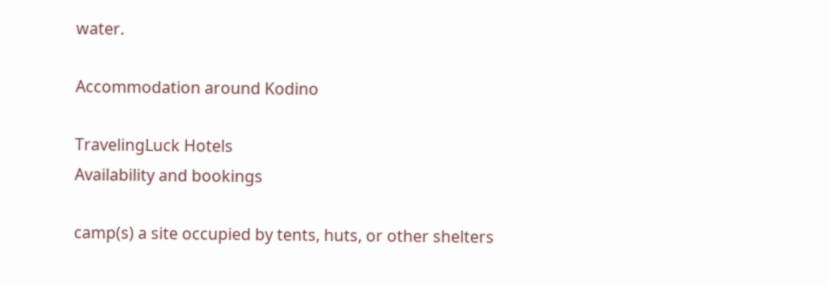water.

Accommodation around Kodino

TravelingLuck Hotels
Availability and bookings

camp(s) a site occupied by tents, huts, or other shelters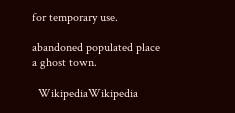for temporary use.

abandoned populated place a ghost town.

  WikipediaWikipedia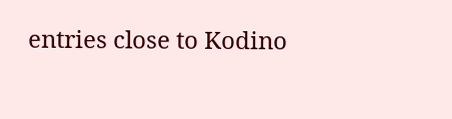entries close to Kodino